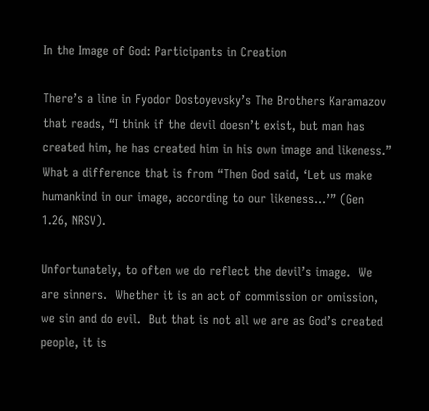In the Image of God: Participants in Creation

There’s a line in Fyodor Dostoyevsky’s The Brothers Karamazov that reads, “I think if the devil doesn’t exist, but man has created him, he has created him in his own image and likeness.”  What a difference that is from “Then God said, ‘Let us make humankind in our image, according to our likeness…’” (Gen 1.26, NRSV).

Unfortunately, to often we do reflect the devil’s image.  We are sinners.  Whether it is an act of commission or omission, we sin and do evil.  But that is not all we are as God’s created people, it is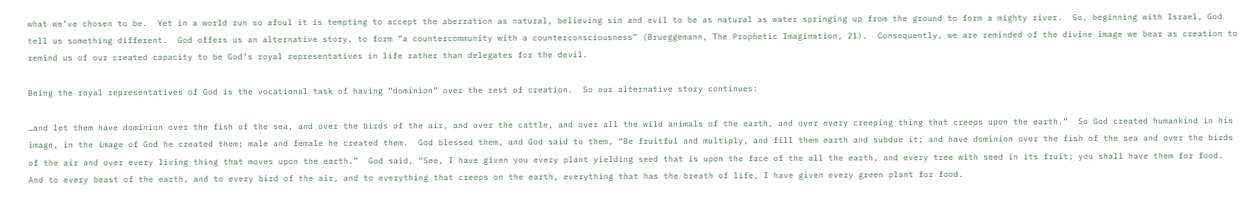what we’ve chosen to be.  Yet in a world run so afoul it is tempting to accept the aberration as natural, believing sin and evil to be as natural as water springing up from the ground to form a mighty river.  So, beginning with Israel, God tell us something different.  God offers us an alternative story, to form “a countercommunity with a counterconsciousness” (Brueggemann, The Prophetic Imagination, 21).  Consequently, we are reminded of the divine image we bear as creation to remind us of our created capacity to be God’s royal representatives in life rather than delegates for the devil.

Being the royal representatives of God is the vocational task of having “dominion” over the rest of creation.  So our alternative story continues:

…and let them have dominion over the fish of the sea, and over the birds of the air, and over the cattle, and over all the wild animals of the earth, and over every creeping thing that creeps upon the earth.”  So God created humankind in his image, in the image of God he created them; male and female he created them.  God blessed them, and God said to them, “Be fruitful and multiply, and fill them earth and subdue it; and have dominion over the fish of the sea and over the birds of the air and over every living thing that moves upon the earth.”  God said, “See, I have given you every plant yielding seed that is upon the face of the all the earth, and every tree with seed in its fruit; you shall have them for food.  And to every beast of the earth, and to every bird of the air, and to everything that creeps on the earth, everything that has the breath of life, I have given every green plant for food.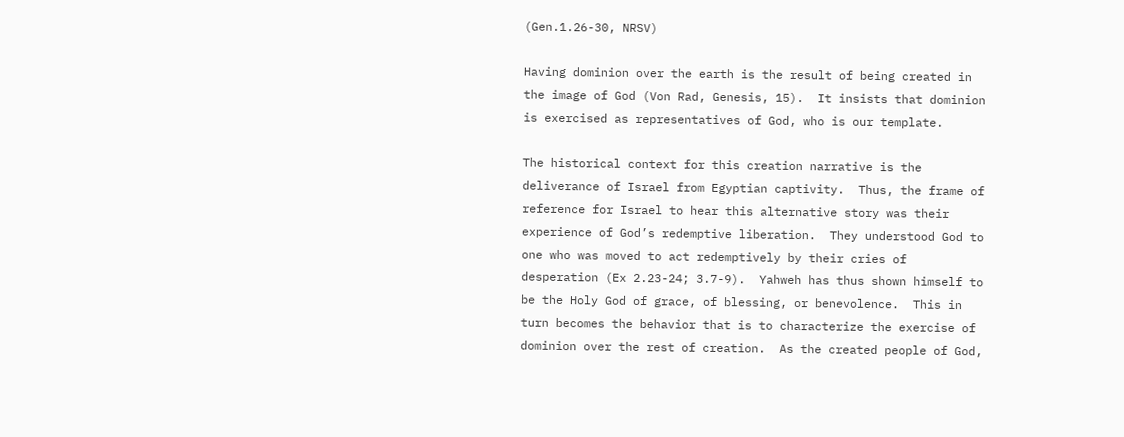(Gen.1.26-30, NRSV)

Having dominion over the earth is the result of being created in the image of God (Von Rad, Genesis, 15).  It insists that dominion is exercised as representatives of God, who is our template.

The historical context for this creation narrative is the deliverance of Israel from Egyptian captivity.  Thus, the frame of reference for Israel to hear this alternative story was their experience of God’s redemptive liberation.  They understood God to one who was moved to act redemptively by their cries of desperation (Ex 2.23-24; 3.7-9).  Yahweh has thus shown himself to be the Holy God of grace, of blessing, or benevolence.  This in turn becomes the behavior that is to characterize the exercise of dominion over the rest of creation.  As the created people of God,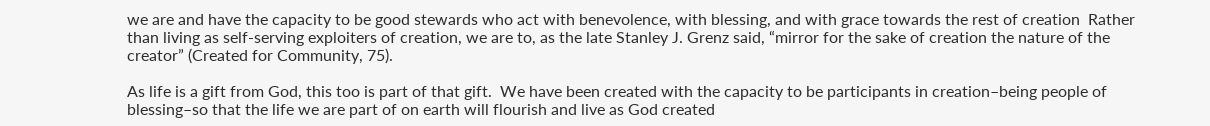we are and have the capacity to be good stewards who act with benevolence, with blessing, and with grace towards the rest of creation  Rather than living as self-serving exploiters of creation, we are to, as the late Stanley J. Grenz said, “mirror for the sake of creation the nature of the creator” (Created for Community, 75).

As life is a gift from God, this too is part of that gift.  We have been created with the capacity to be participants in creation–being people of blessing–so that the life we are part of on earth will flourish and live as God created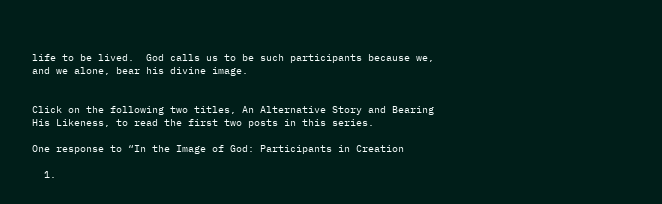life to be lived.  God calls us to be such participants because we, and we alone, bear his divine image.


Click on the following two titles, An Alternative Story and Bearing His Likeness, to read the first two posts in this series.

One response to “In the Image of God: Participants in Creation

  1.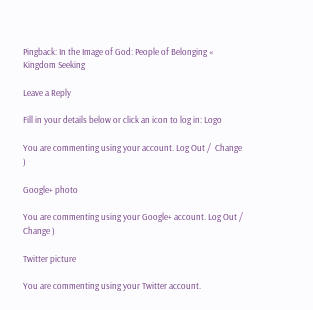Pingback: In the Image of God: People of Belonging « Kingdom Seeking

Leave a Reply

Fill in your details below or click an icon to log in: Logo

You are commenting using your account. Log Out /  Change )

Google+ photo

You are commenting using your Google+ account. Log Out /  Change )

Twitter picture

You are commenting using your Twitter account.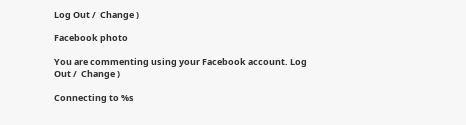Log Out /  Change )

Facebook photo

You are commenting using your Facebook account. Log Out /  Change )

Connecting to %s